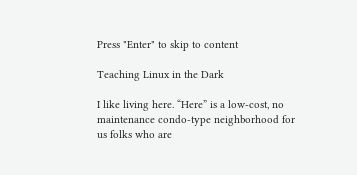Press "Enter" to skip to content

Teaching Linux in the Dark

I like living here. “Here” is a low-cost, no maintenance condo-type neighborhood for us folks who are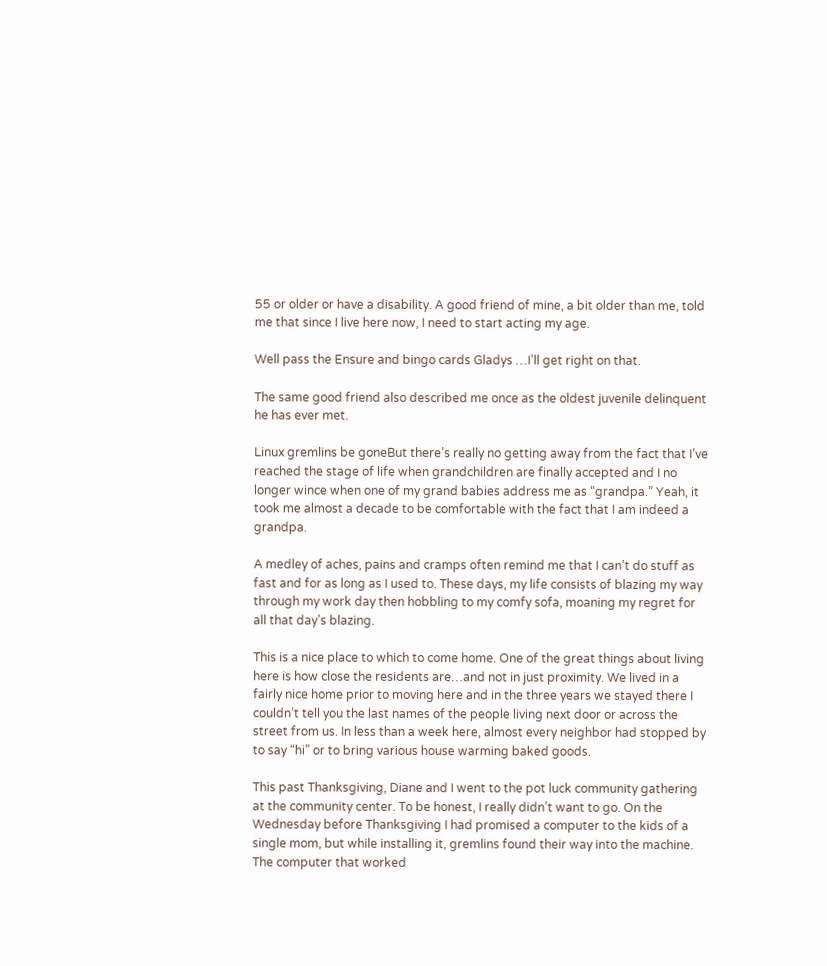55 or older or have a disability. A good friend of mine, a bit older than me, told me that since I live here now, I need to start acting my age.

Well pass the Ensure and bingo cards Gladys …I’ll get right on that.

The same good friend also described me once as the oldest juvenile delinquent he has ever met.

Linux gremlins be goneBut there’s really no getting away from the fact that I’ve reached the stage of life when grandchildren are finally accepted and I no longer wince when one of my grand babies address me as “grandpa.” Yeah, it took me almost a decade to be comfortable with the fact that I am indeed a grandpa.

A medley of aches, pains and cramps often remind me that I can’t do stuff as fast and for as long as I used to. These days, my life consists of blazing my way through my work day then hobbling to my comfy sofa, moaning my regret for all that day’s blazing.

This is a nice place to which to come home. One of the great things about living here is how close the residents are…and not in just proximity. We lived in a fairly nice home prior to moving here and in the three years we stayed there I couldn’t tell you the last names of the people living next door or across the street from us. In less than a week here, almost every neighbor had stopped by to say “hi” or to bring various house warming baked goods.

This past Thanksgiving, Diane and I went to the pot luck community gathering at the community center. To be honest, I really didn’t want to go. On the Wednesday before Thanksgiving I had promised a computer to the kids of a single mom, but while installing it, gremlins found their way into the machine. The computer that worked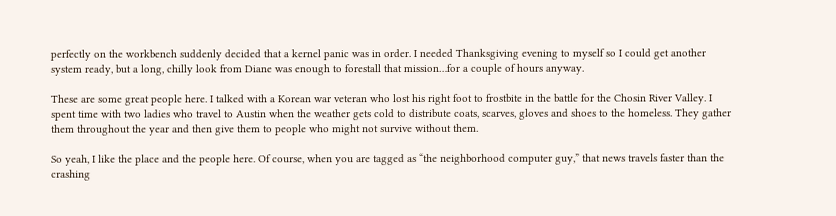perfectly on the workbench suddenly decided that a kernel panic was in order. I needed Thanksgiving evening to myself so I could get another system ready, but a long, chilly look from Diane was enough to forestall that mission…for a couple of hours anyway.

These are some great people here. I talked with a Korean war veteran who lost his right foot to frostbite in the battle for the Chosin River Valley. I spent time with two ladies who travel to Austin when the weather gets cold to distribute coats, scarves, gloves and shoes to the homeless. They gather them throughout the year and then give them to people who might not survive without them.

So yeah, I like the place and the people here. Of course, when you are tagged as “the neighborhood computer guy,” that news travels faster than the crashing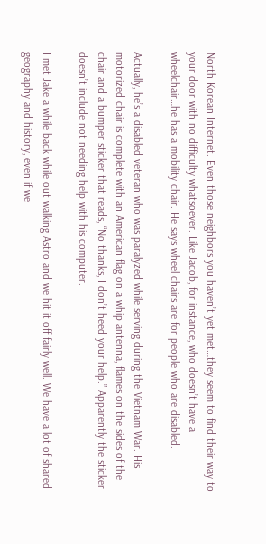North Korean Internet. Even those neighbors you haven’t yet met…they seem to find their way to your door with no difficulty whatsoever. Like Jacob, for instance, who doesn’t have a wheelchair…he has a mobility chair. He says wheel chairs are for people who are disabled.

Actually, he’s a disabled veteran who was paralyzed while serving during the Vietnam War. His motorized chair is complete with an American flag on a whip antenna, flames on the sides of the chair and a bumper sticker that reads, “No thanks, I don’t heed your help.” Apparently the sticker doesn’t include not needing help with his computer.

I met Jake a while back while out walking Astro and we hit it off fairly well. We have a lot of shared geography and history, even if we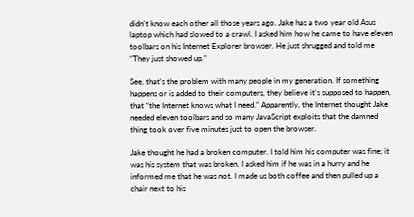didn’t know each other all those years ago. Jake has a two year old Asus laptop which had slowed to a crawl. I asked him how he came to have eleven toolbars on his Internet Explorer browser. He just shrugged and told me “They just showed up.”

See, that’s the problem with many people in my generation. If something happens or is added to their computers, they believe it’s supposed to happen, that “the Internet knows what I need.” Apparently, the Internet thought Jake needed eleven toolbars and so many JavaScript exploits that the damned thing took over five minutes just to open the browser.

Jake thought he had a broken computer. I told him his computer was fine; it was his system that was broken. I asked him if he was in a hurry and he informed me that he was not. I made us both coffee and then pulled up a chair next to his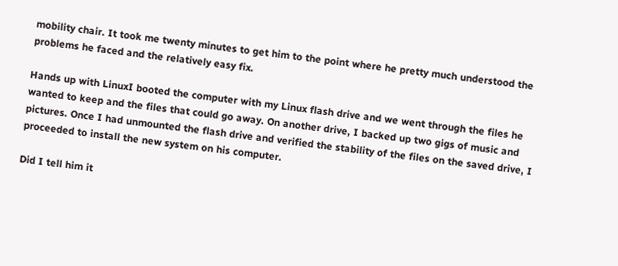mobility chair. It took me twenty minutes to get him to the point where he pretty much understood the problems he faced and the relatively easy fix.

Hands up with LinuxI booted the computer with my Linux flash drive and we went through the files he wanted to keep and the files that could go away. On another drive, I backed up two gigs of music and pictures. Once I had unmounted the flash drive and verified the stability of the files on the saved drive, I proceeded to install the new system on his computer.

Did I tell him it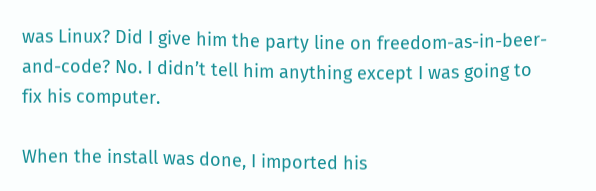was Linux? Did I give him the party line on freedom-as-in-beer-and-code? No. I didn’t tell him anything except I was going to fix his computer.

When the install was done, I imported his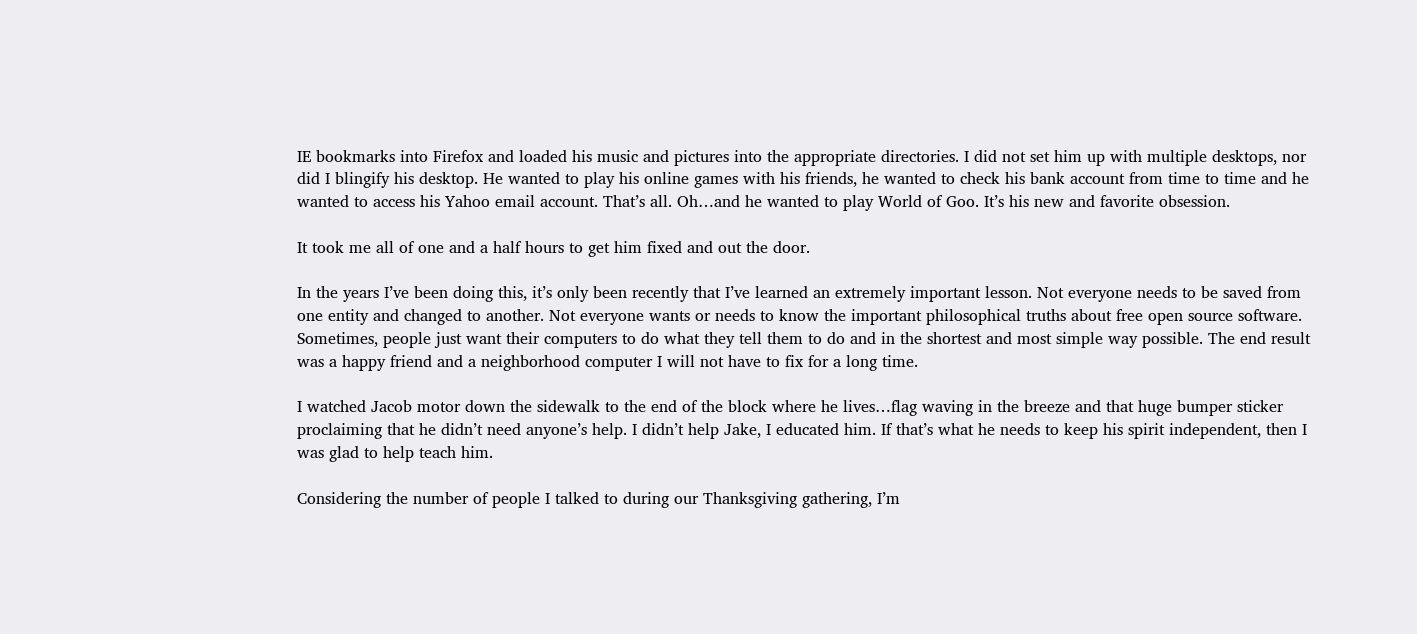IE bookmarks into Firefox and loaded his music and pictures into the appropriate directories. I did not set him up with multiple desktops, nor did I blingify his desktop. He wanted to play his online games with his friends, he wanted to check his bank account from time to time and he wanted to access his Yahoo email account. That’s all. Oh…and he wanted to play World of Goo. It’s his new and favorite obsession.

It took me all of one and a half hours to get him fixed and out the door.

In the years I’ve been doing this, it’s only been recently that I’ve learned an extremely important lesson. Not everyone needs to be saved from one entity and changed to another. Not everyone wants or needs to know the important philosophical truths about free open source software. Sometimes, people just want their computers to do what they tell them to do and in the shortest and most simple way possible. The end result was a happy friend and a neighborhood computer I will not have to fix for a long time.

I watched Jacob motor down the sidewalk to the end of the block where he lives…flag waving in the breeze and that huge bumper sticker proclaiming that he didn’t need anyone’s help. I didn’t help Jake, I educated him. If that’s what he needs to keep his spirit independent, then I was glad to help teach him.

Considering the number of people I talked to during our Thanksgiving gathering, I’m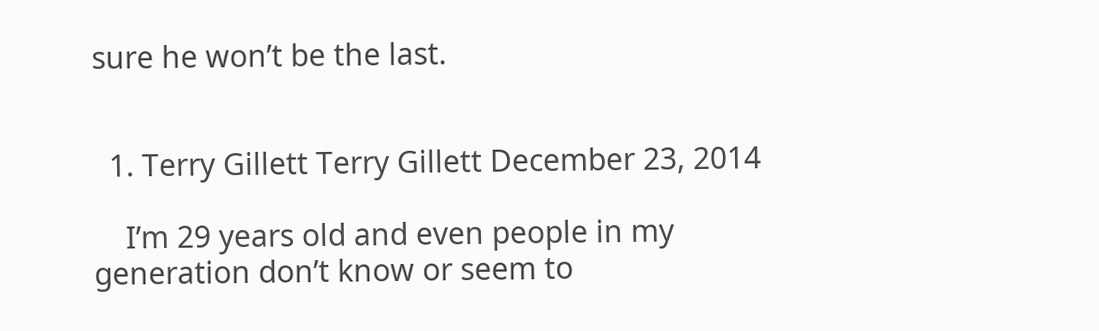sure he won’t be the last.


  1. Terry Gillett Terry Gillett December 23, 2014

    I’m 29 years old and even people in my generation don’t know or seem to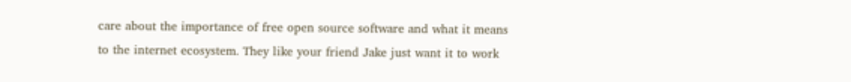care about the importance of free open source software and what it means to the internet ecosystem. They like your friend Jake just want it to work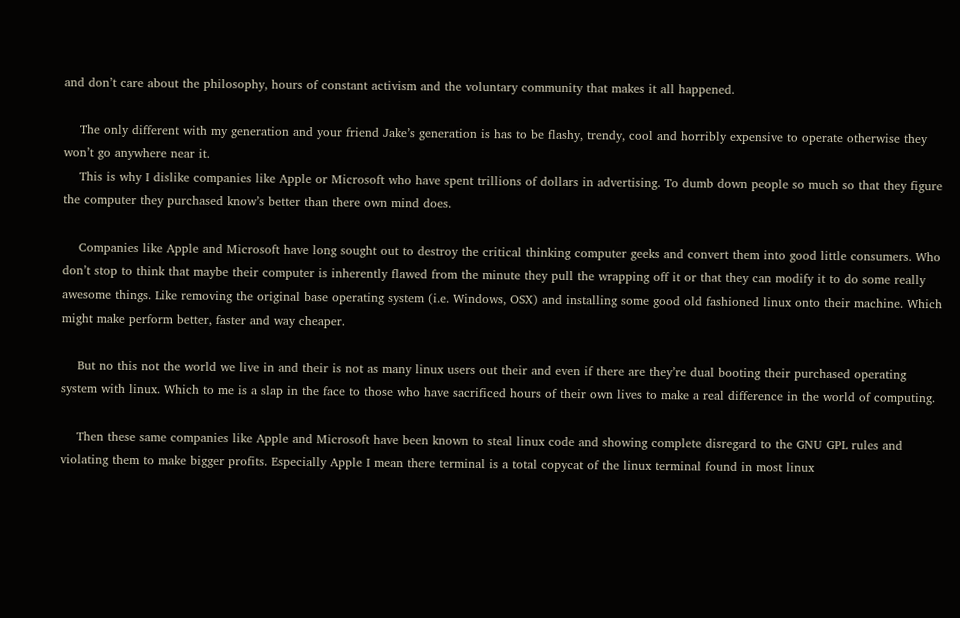and don’t care about the philosophy, hours of constant activism and the voluntary community that makes it all happened.

    The only different with my generation and your friend Jake’s generation is has to be flashy, trendy, cool and horribly expensive to operate otherwise they won’t go anywhere near it.
    This is why I dislike companies like Apple or Microsoft who have spent trillions of dollars in advertising. To dumb down people so much so that they figure the computer they purchased know’s better than there own mind does.

    Companies like Apple and Microsoft have long sought out to destroy the critical thinking computer geeks and convert them into good little consumers. Who don’t stop to think that maybe their computer is inherently flawed from the minute they pull the wrapping off it or that they can modify it to do some really awesome things. Like removing the original base operating system (i.e. Windows, OSX) and installing some good old fashioned linux onto their machine. Which might make perform better, faster and way cheaper.

    But no this not the world we live in and their is not as many linux users out their and even if there are they’re dual booting their purchased operating system with linux. Which to me is a slap in the face to those who have sacrificed hours of their own lives to make a real difference in the world of computing.

    Then these same companies like Apple and Microsoft have been known to steal linux code and showing complete disregard to the GNU GPL rules and violating them to make bigger profits. Especially Apple I mean there terminal is a total copycat of the linux terminal found in most linux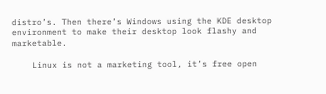distro’s. Then there’s Windows using the KDE desktop environment to make their desktop look flashy and marketable.

    Linux is not a marketing tool, it’s free open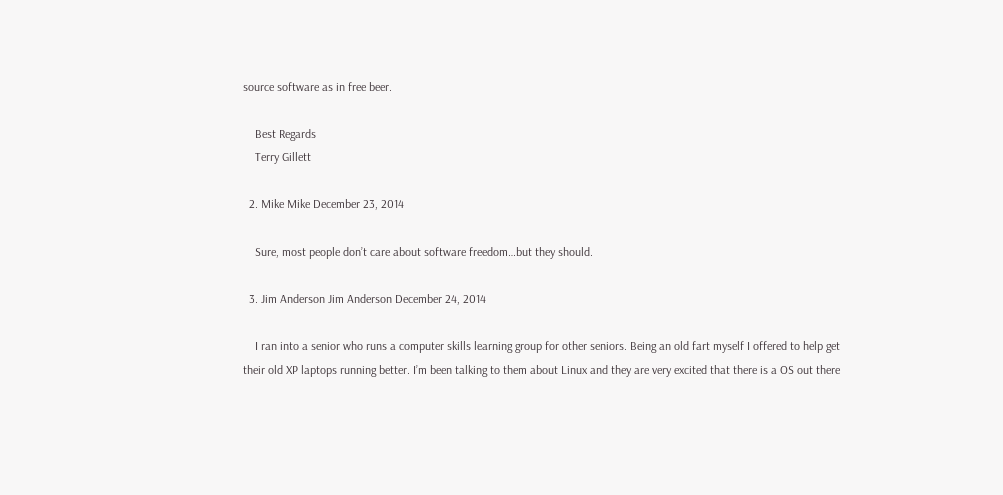source software as in free beer.

    Best Regards
    Terry Gillett

  2. Mike Mike December 23, 2014

    Sure, most people don’t care about software freedom…but they should.

  3. Jim Anderson Jim Anderson December 24, 2014

    I ran into a senior who runs a computer skills learning group for other seniors. Being an old fart myself I offered to help get their old XP laptops running better. I’m been talking to them about Linux and they are very excited that there is a OS out there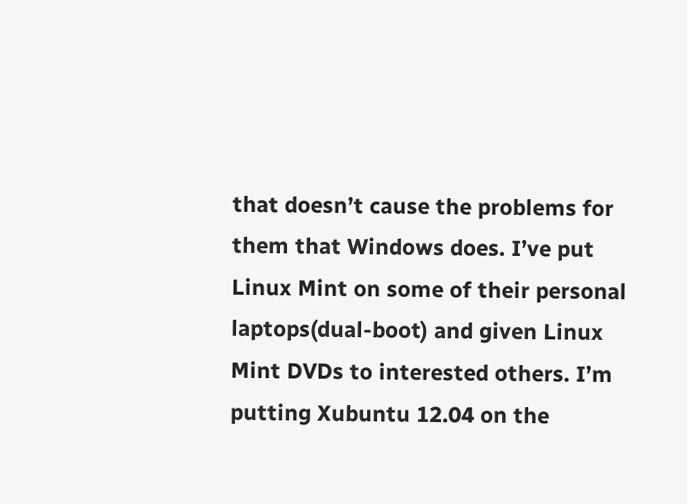that doesn’t cause the problems for them that Windows does. I’ve put Linux Mint on some of their personal laptops(dual-boot) and given Linux Mint DVDs to interested others. I’m putting Xubuntu 12.04 on the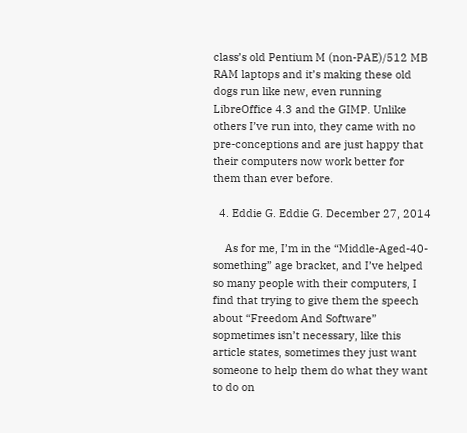class’s old Pentium M (non-PAE)/512 MB RAM laptops and it’s making these old dogs run like new, even running LibreOffice 4.3 and the GIMP. Unlike others I’ve run into, they came with no pre-conceptions and are just happy that their computers now work better for them than ever before.

  4. Eddie G. Eddie G. December 27, 2014

    As for me, I’m in the “Middle-Aged-40-something” age bracket, and I’ve helped so many people with their computers, I find that trying to give them the speech about “Freedom And Software” sopmetimes isn’t necessary, like this article states, sometimes they just want someone to help them do what they want to do on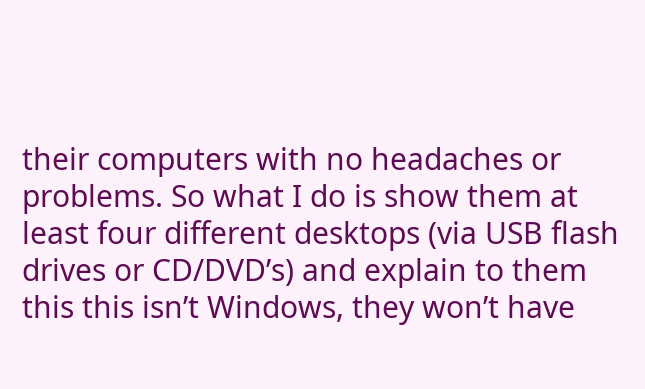their computers with no headaches or problems. So what I do is show them at least four different desktops (via USB flash drives or CD/DVD’s) and explain to them this this isn’t Windows, they won’t have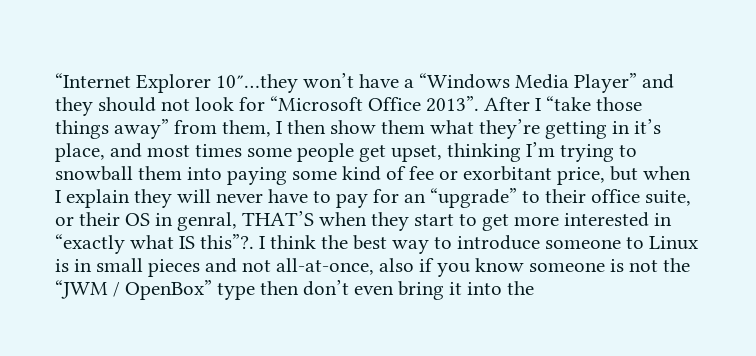“Internet Explorer 10″…they won’t have a “Windows Media Player” and they should not look for “Microsoft Office 2013”. After I “take those things away” from them, I then show them what they’re getting in it’s place, and most times some people get upset, thinking I’m trying to snowball them into paying some kind of fee or exorbitant price, but when I explain they will never have to pay for an “upgrade” to their office suite, or their OS in genral, THAT’S when they start to get more interested in “exactly what IS this”?. I think the best way to introduce someone to Linux is in small pieces and not all-at-once, also if you know someone is not the “JWM / OpenBox” type then don’t even bring it into the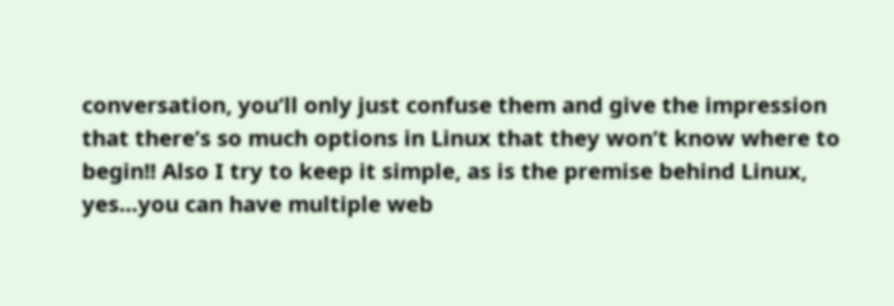conversation, you’ll only just confuse them and give the impression that there’s so much options in Linux that they won’t know where to begin!! Also I try to keep it simple, as is the premise behind Linux, yes…you can have multiple web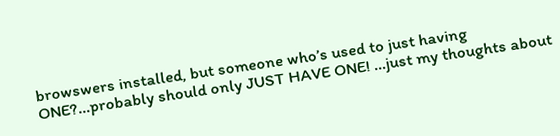browswers installed, but someone who’s used to just having ONE?…probably should only JUST HAVE ONE! …just my thoughts about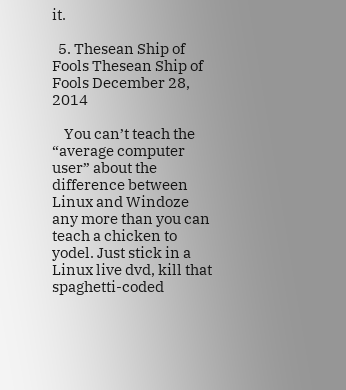it.

  5. Thesean Ship of Fools Thesean Ship of Fools December 28, 2014

    You can’t teach the “average computer user” about the difference between Linux and Windoze any more than you can teach a chicken to yodel. Just stick in a Linux live dvd, kill that spaghetti-coded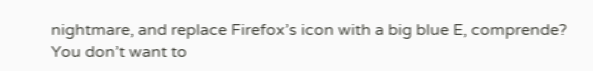nightmare, and replace Firefox’s icon with a big blue E, comprende? You don’t want to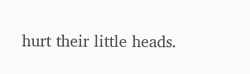hurt their little heads.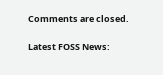Comments are closed.

Latest FOSS News: